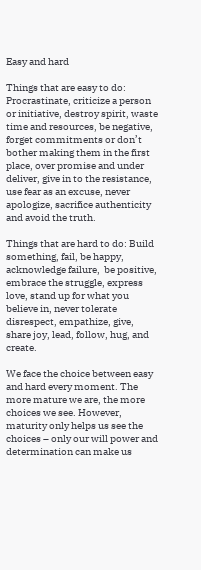Easy and hard

Things that are easy to do: Procrastinate, criticize a person or initiative, destroy spirit, waste time and resources, be negative, forget commitments or don’t bother making them in the first place, over promise and under deliver, give in to the resistance, use fear as an excuse, never apologize, sacrifice authenticity and avoid the truth.

Things that are hard to do: Build something, fail, be happy, acknowledge failure,  be positive, embrace the struggle, express love, stand up for what you believe in, never tolerate disrespect, empathize, give, share joy, lead, follow, hug, and create.

We face the choice between easy and hard every moment. The more mature we are, the more choices we see. However, maturity only helps us see the choices – only our will power and determination can make us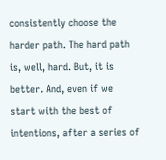consistently choose the harder path. The hard path is, well, hard. But, it is better. And, even if we start with the best of intentions, after a series of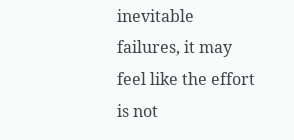inevitable failures, it may feel like the effort is not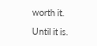worth it.

Until it is.